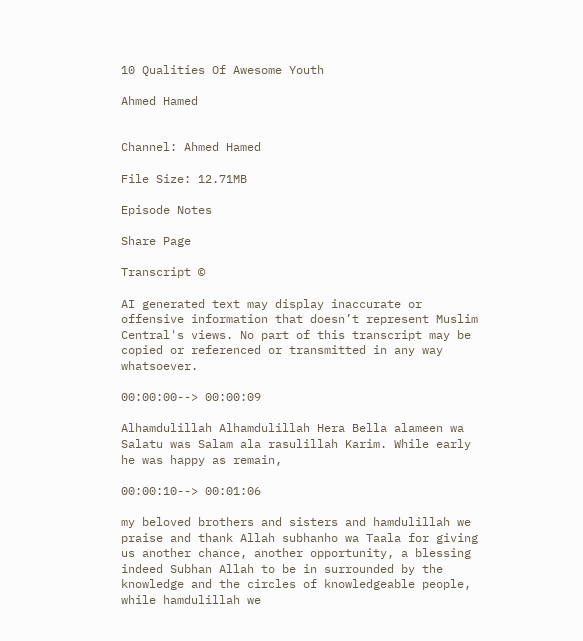10 Qualities Of Awesome Youth

Ahmed Hamed


Channel: Ahmed Hamed

File Size: 12.71MB

Episode Notes

Share Page

Transcript ©

AI generated text may display inaccurate or offensive information that doesn’t represent Muslim Central's views. No part of this transcript may be copied or referenced or transmitted in any way whatsoever.

00:00:00--> 00:00:09

Alhamdulillah Alhamdulillah Hera Bella alameen wa Salatu was Salam ala rasulillah Karim. While early he was happy as remain,

00:00:10--> 00:01:06

my beloved brothers and sisters and hamdulillah we praise and thank Allah subhanho wa Taala for giving us another chance, another opportunity, a blessing indeed Subhan Allah to be in surrounded by the knowledge and the circles of knowledgeable people, while hamdulillah we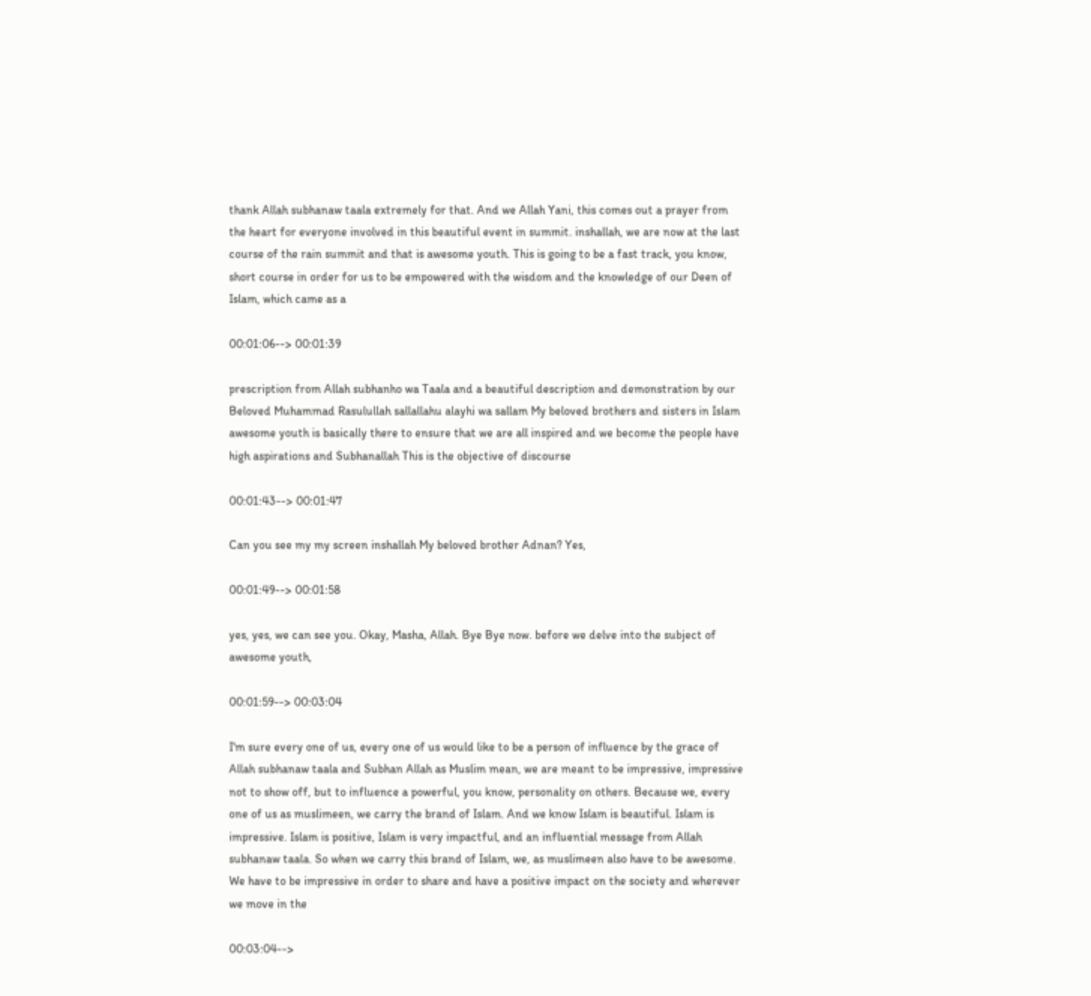thank Allah subhanaw taala extremely for that. And we Allah Yani, this comes out a prayer from the heart for everyone involved in this beautiful event in summit. inshallah, we are now at the last course of the rain summit and that is awesome youth. This is going to be a fast track, you know, short course in order for us to be empowered with the wisdom and the knowledge of our Deen of Islam, which came as a

00:01:06--> 00:01:39

prescription from Allah subhanho wa Taala and a beautiful description and demonstration by our Beloved Muhammad Rasulullah sallallahu alayhi wa sallam My beloved brothers and sisters in Islam awesome youth is basically there to ensure that we are all inspired and we become the people have high aspirations and Subhanallah This is the objective of discourse

00:01:43--> 00:01:47

Can you see my my screen inshallah My beloved brother Adnan? Yes,

00:01:49--> 00:01:58

yes, yes, we can see you. Okay, Masha, Allah. Bye Bye now. before we delve into the subject of awesome youth,

00:01:59--> 00:03:04

I'm sure every one of us, every one of us would like to be a person of influence by the grace of Allah subhanaw taala and Subhan Allah as Muslim mean, we are meant to be impressive, impressive not to show off, but to influence a powerful, you know, personality on others. Because we, every one of us as muslimeen, we carry the brand of Islam. And we know Islam is beautiful. Islam is impressive. Islam is positive, Islam is very impactful, and an influential message from Allah subhanaw taala. So when we carry this brand of Islam, we, as muslimeen also have to be awesome. We have to be impressive in order to share and have a positive impact on the society and wherever we move in the

00:03:04-->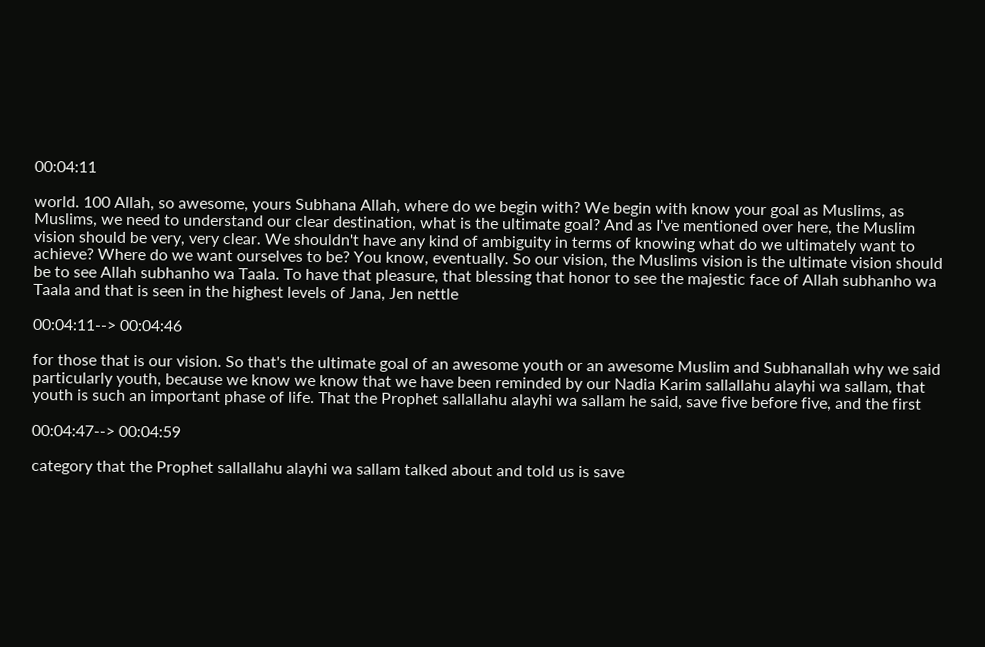00:04:11

world. 100 Allah, so awesome, yours Subhana Allah, where do we begin with? We begin with know your goal as Muslims, as Muslims, we need to understand our clear destination, what is the ultimate goal? And as I've mentioned over here, the Muslim vision should be very, very clear. We shouldn't have any kind of ambiguity in terms of knowing what do we ultimately want to achieve? Where do we want ourselves to be? You know, eventually. So our vision, the Muslims vision is the ultimate vision should be to see Allah subhanho wa Taala. To have that pleasure, that blessing that honor to see the majestic face of Allah subhanho wa Taala and that is seen in the highest levels of Jana, Jen nettle

00:04:11--> 00:04:46

for those that is our vision. So that's the ultimate goal of an awesome youth or an awesome Muslim and Subhanallah why we said particularly youth, because we know we know that we have been reminded by our Nadia Karim sallallahu alayhi wa sallam, that youth is such an important phase of life. That the Prophet sallallahu alayhi wa sallam he said, save five before five, and the first

00:04:47--> 00:04:59

category that the Prophet sallallahu alayhi wa sallam talked about and told us is save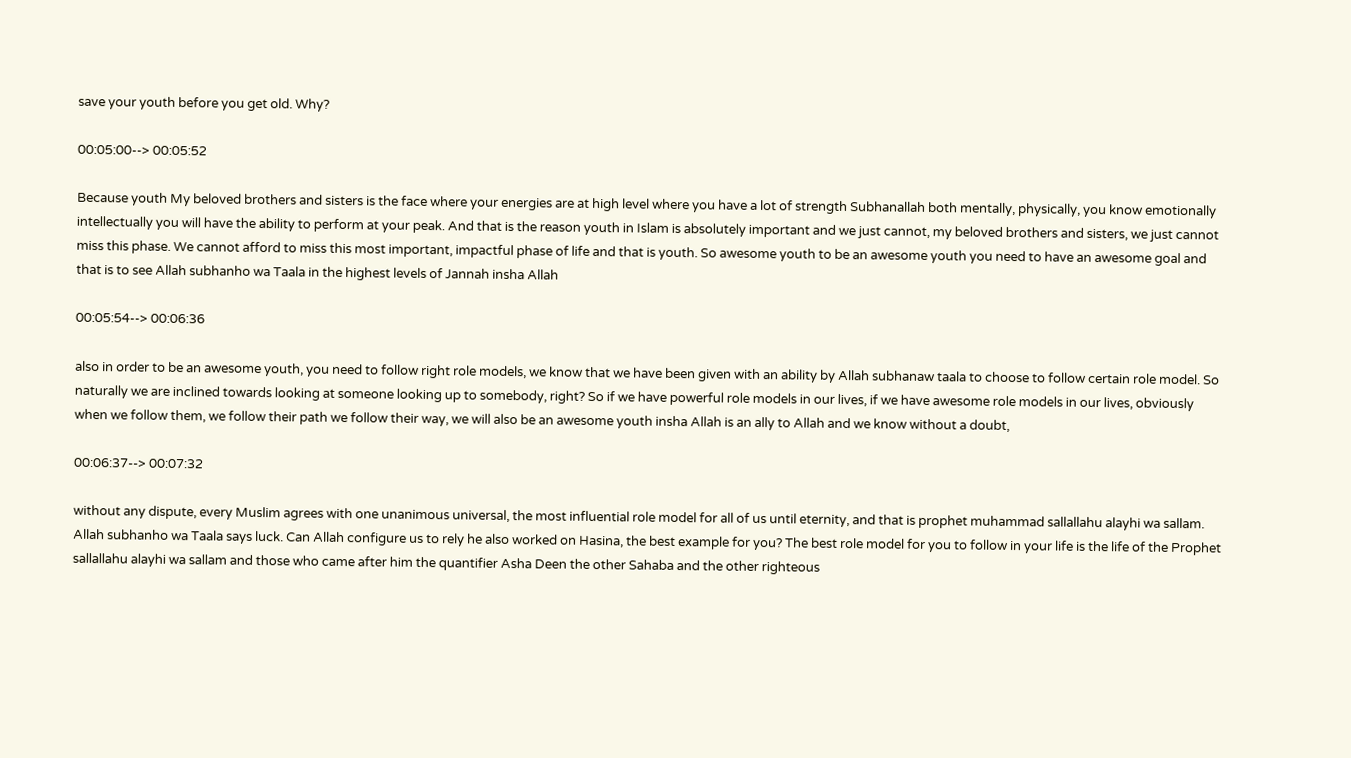save your youth before you get old. Why?

00:05:00--> 00:05:52

Because youth My beloved brothers and sisters is the face where your energies are at high level where you have a lot of strength Subhanallah both mentally, physically, you know emotionally intellectually you will have the ability to perform at your peak. And that is the reason youth in Islam is absolutely important and we just cannot, my beloved brothers and sisters, we just cannot miss this phase. We cannot afford to miss this most important, impactful phase of life and that is youth. So awesome youth to be an awesome youth you need to have an awesome goal and that is to see Allah subhanho wa Taala in the highest levels of Jannah insha Allah

00:05:54--> 00:06:36

also in order to be an awesome youth, you need to follow right role models, we know that we have been given with an ability by Allah subhanaw taala to choose to follow certain role model. So naturally we are inclined towards looking at someone looking up to somebody, right? So if we have powerful role models in our lives, if we have awesome role models in our lives, obviously when we follow them, we follow their path we follow their way, we will also be an awesome youth insha Allah is an ally to Allah and we know without a doubt,

00:06:37--> 00:07:32

without any dispute, every Muslim agrees with one unanimous universal, the most influential role model for all of us until eternity, and that is prophet muhammad sallallahu alayhi wa sallam. Allah subhanho wa Taala says luck. Can Allah configure us to rely he also worked on Hasina, the best example for you? The best role model for you to follow in your life is the life of the Prophet sallallahu alayhi wa sallam and those who came after him the quantifier Asha Deen the other Sahaba and the other righteous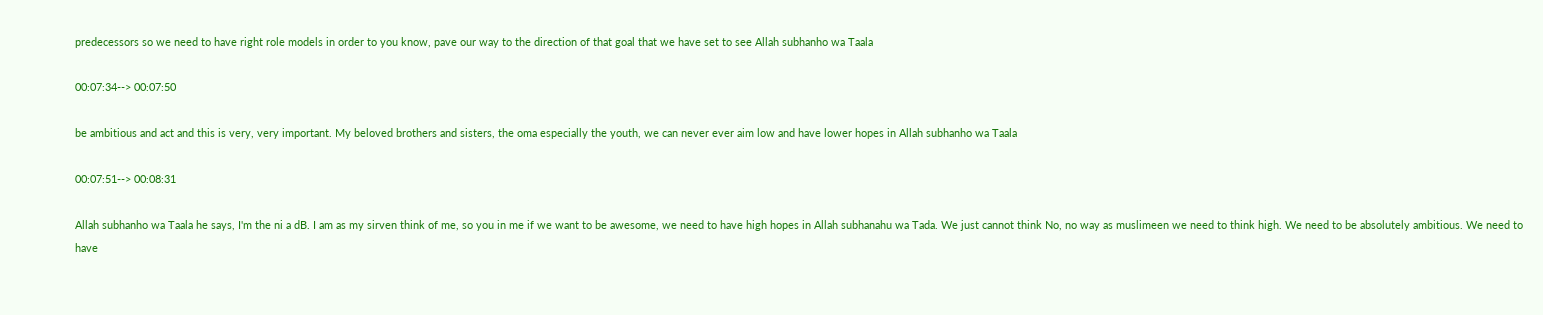predecessors so we need to have right role models in order to you know, pave our way to the direction of that goal that we have set to see Allah subhanho wa Taala

00:07:34--> 00:07:50

be ambitious and act and this is very, very important. My beloved brothers and sisters, the oma especially the youth, we can never ever aim low and have lower hopes in Allah subhanho wa Taala

00:07:51--> 00:08:31

Allah subhanho wa Taala he says, I'm the ni a dB. I am as my sirven think of me, so you in me if we want to be awesome, we need to have high hopes in Allah subhanahu wa Tada. We just cannot think No, no way as muslimeen we need to think high. We need to be absolutely ambitious. We need to have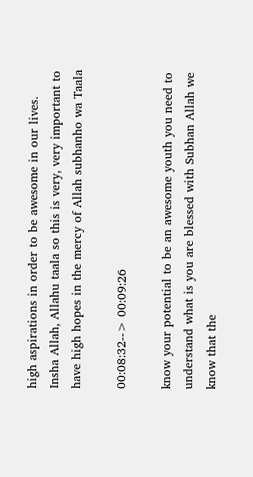high aspirations in order to be awesome in our lives. Insha Allah, Allahu taala so this is very, very important to have high hopes in the mercy of Allah subhanho wa Taala

00:08:32--> 00:09:26

know your potential to be an awesome youth you need to understand what is you are blessed with Subhan Allah we know that the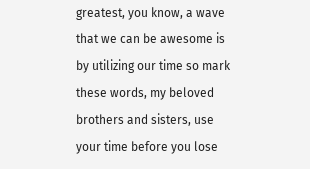greatest, you know, a wave that we can be awesome is by utilizing our time so mark these words, my beloved brothers and sisters, use your time before you lose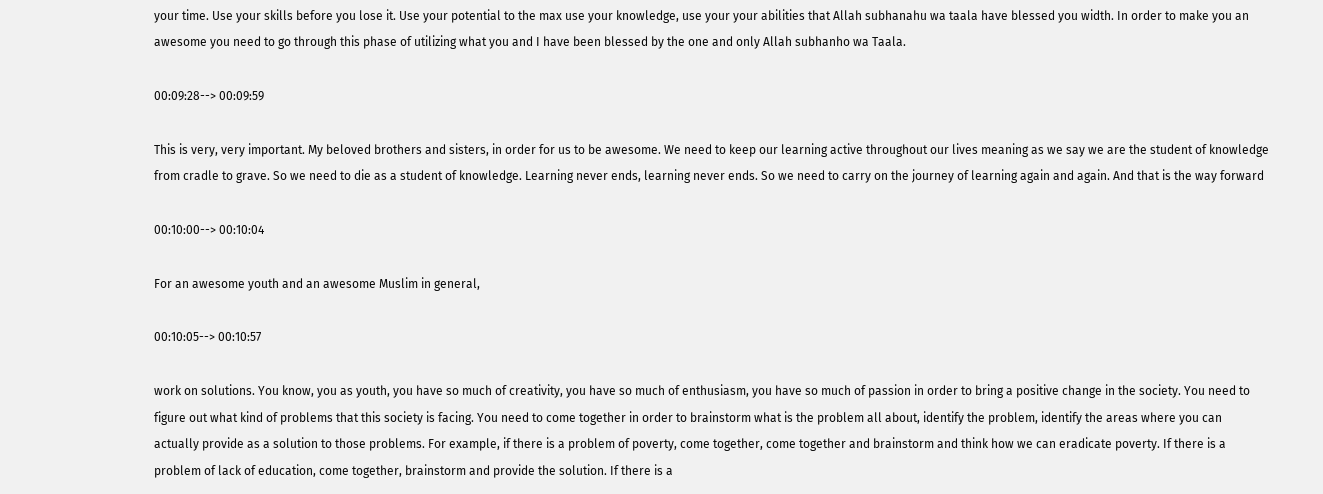your time. Use your skills before you lose it. Use your potential to the max use your knowledge, use your your abilities that Allah subhanahu wa taala have blessed you width. In order to make you an awesome you need to go through this phase of utilizing what you and I have been blessed by the one and only Allah subhanho wa Taala.

00:09:28--> 00:09:59

This is very, very important. My beloved brothers and sisters, in order for us to be awesome. We need to keep our learning active throughout our lives meaning as we say we are the student of knowledge from cradle to grave. So we need to die as a student of knowledge. Learning never ends, learning never ends. So we need to carry on the journey of learning again and again. And that is the way forward

00:10:00--> 00:10:04

For an awesome youth and an awesome Muslim in general,

00:10:05--> 00:10:57

work on solutions. You know, you as youth, you have so much of creativity, you have so much of enthusiasm, you have so much of passion in order to bring a positive change in the society. You need to figure out what kind of problems that this society is facing. You need to come together in order to brainstorm what is the problem all about, identify the problem, identify the areas where you can actually provide as a solution to those problems. For example, if there is a problem of poverty, come together, come together and brainstorm and think how we can eradicate poverty. If there is a problem of lack of education, come together, brainstorm and provide the solution. If there is a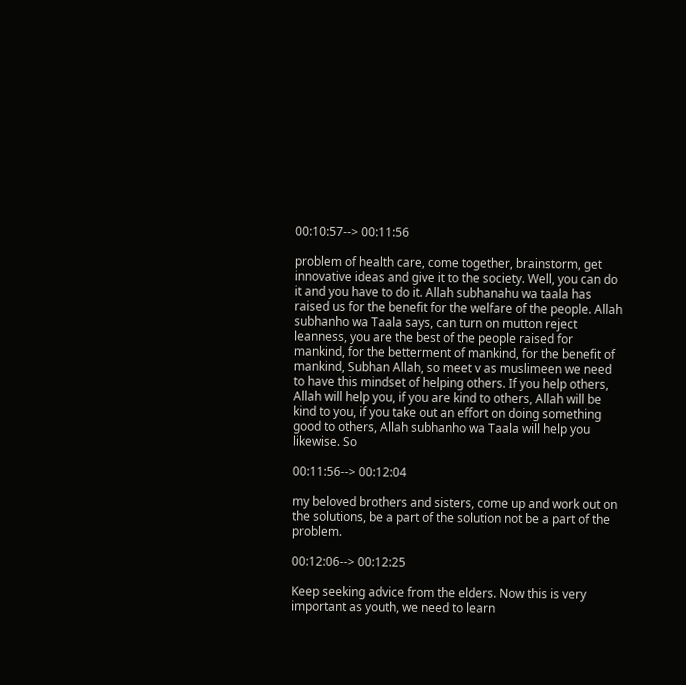00:10:57--> 00:11:56

problem of health care, come together, brainstorm, get innovative ideas and give it to the society. Well, you can do it and you have to do it. Allah subhanahu wa taala has raised us for the benefit for the welfare of the people. Allah subhanho wa Taala says, can turn on mutton reject leanness, you are the best of the people raised for mankind, for the betterment of mankind, for the benefit of mankind, Subhan Allah, so meet v as muslimeen we need to have this mindset of helping others. If you help others, Allah will help you, if you are kind to others, Allah will be kind to you, if you take out an effort on doing something good to others, Allah subhanho wa Taala will help you likewise. So

00:11:56--> 00:12:04

my beloved brothers and sisters, come up and work out on the solutions, be a part of the solution not be a part of the problem.

00:12:06--> 00:12:25

Keep seeking advice from the elders. Now this is very important as youth, we need to learn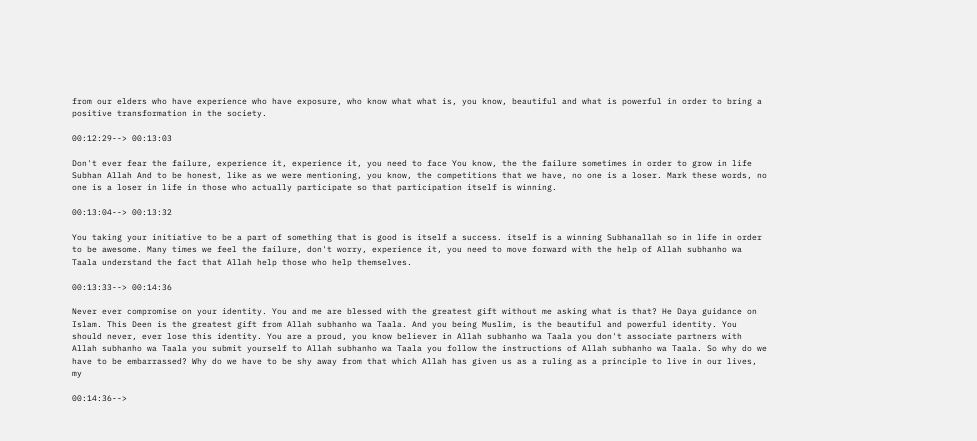from our elders who have experience who have exposure, who know what what is, you know, beautiful and what is powerful in order to bring a positive transformation in the society.

00:12:29--> 00:13:03

Don't ever fear the failure, experience it, experience it, you need to face You know, the the failure sometimes in order to grow in life Subhan Allah And to be honest, like as we were mentioning, you know, the competitions that we have, no one is a loser. Mark these words, no one is a loser in life in those who actually participate so that participation itself is winning.

00:13:04--> 00:13:32

You taking your initiative to be a part of something that is good is itself a success. itself is a winning Subhanallah so in life in order to be awesome. Many times we feel the failure, don't worry, experience it, you need to move forward with the help of Allah subhanho wa Taala understand the fact that Allah help those who help themselves.

00:13:33--> 00:14:36

Never ever compromise on your identity. You and me are blessed with the greatest gift without me asking what is that? He Daya guidance on Islam. This Deen is the greatest gift from Allah subhanho wa Taala. And you being Muslim, is the beautiful and powerful identity. You should never, ever lose this identity. You are a proud, you know believer in Allah subhanho wa Taala you don't associate partners with Allah subhanho wa Taala you submit yourself to Allah subhanho wa Taala you follow the instructions of Allah subhanho wa Taala. So why do we have to be embarrassed? Why do we have to be shy away from that which Allah has given us as a ruling as a principle to live in our lives, my

00:14:36-->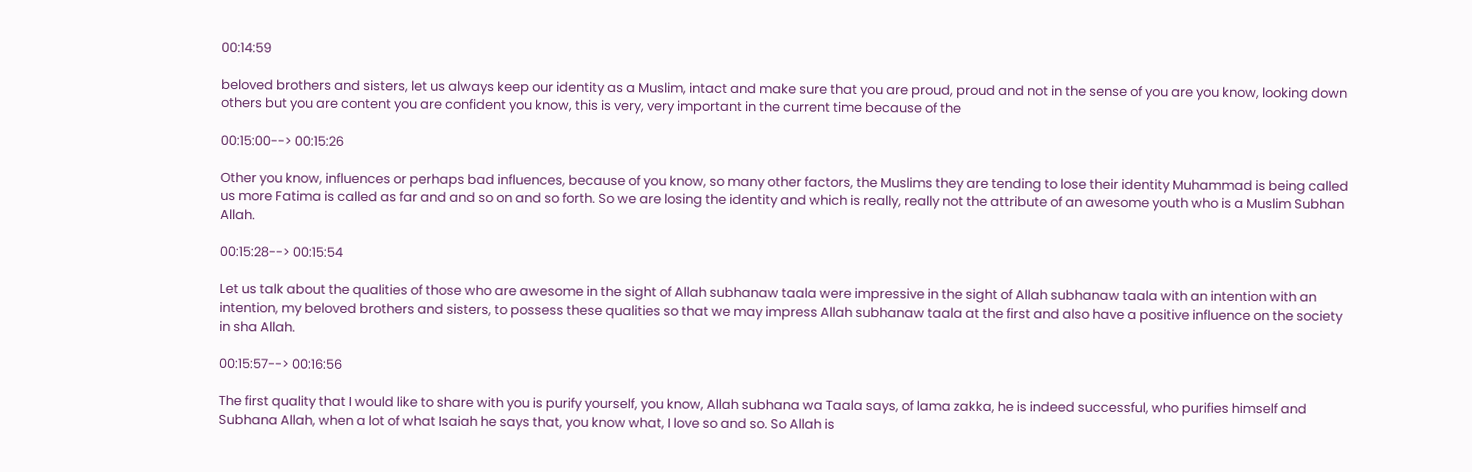00:14:59

beloved brothers and sisters, let us always keep our identity as a Muslim, intact and make sure that you are proud, proud and not in the sense of you are you know, looking down others but you are content you are confident you know, this is very, very important in the current time because of the

00:15:00--> 00:15:26

Other you know, influences or perhaps bad influences, because of you know, so many other factors, the Muslims they are tending to lose their identity Muhammad is being called us more Fatima is called as far and and so on and so forth. So we are losing the identity and which is really, really not the attribute of an awesome youth who is a Muslim Subhan Allah.

00:15:28--> 00:15:54

Let us talk about the qualities of those who are awesome in the sight of Allah subhanaw taala were impressive in the sight of Allah subhanaw taala with an intention with an intention, my beloved brothers and sisters, to possess these qualities so that we may impress Allah subhanaw taala at the first and also have a positive influence on the society in sha Allah.

00:15:57--> 00:16:56

The first quality that I would like to share with you is purify yourself, you know, Allah subhana wa Taala says, of lama zakka, he is indeed successful, who purifies himself and Subhana Allah, when a lot of what Isaiah he says that, you know what, I love so and so. So Allah is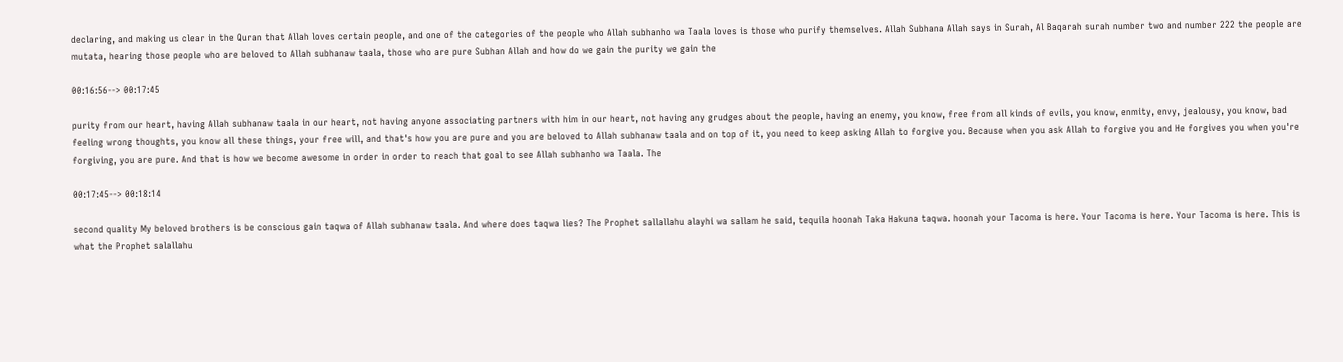declaring, and making us clear in the Quran that Allah loves certain people, and one of the categories of the people who Allah subhanho wa Taala loves is those who purify themselves. Allah Subhana Allah says in Surah, Al Baqarah surah number two and number 222 the people are mutata, hearing those people who are beloved to Allah subhanaw taala, those who are pure Subhan Allah and how do we gain the purity we gain the

00:16:56--> 00:17:45

purity from our heart, having Allah subhanaw taala in our heart, not having anyone associating partners with him in our heart, not having any grudges about the people, having an enemy, you know, free from all kinds of evils, you know, enmity, envy, jealousy, you know, bad feeling wrong thoughts, you know all these things, your free will, and that's how you are pure and you are beloved to Allah subhanaw taala and on top of it, you need to keep asking Allah to forgive you. Because when you ask Allah to forgive you and He forgives you when you're forgiving, you are pure. And that is how we become awesome in order in order to reach that goal to see Allah subhanho wa Taala. The

00:17:45--> 00:18:14

second quality My beloved brothers is be conscious gain taqwa of Allah subhanaw taala. And where does taqwa lies? The Prophet sallallahu alayhi wa sallam he said, tequila hoonah Taka Hakuna taqwa. hoonah your Tacoma is here. Your Tacoma is here. Your Tacoma is here. This is what the Prophet salallahu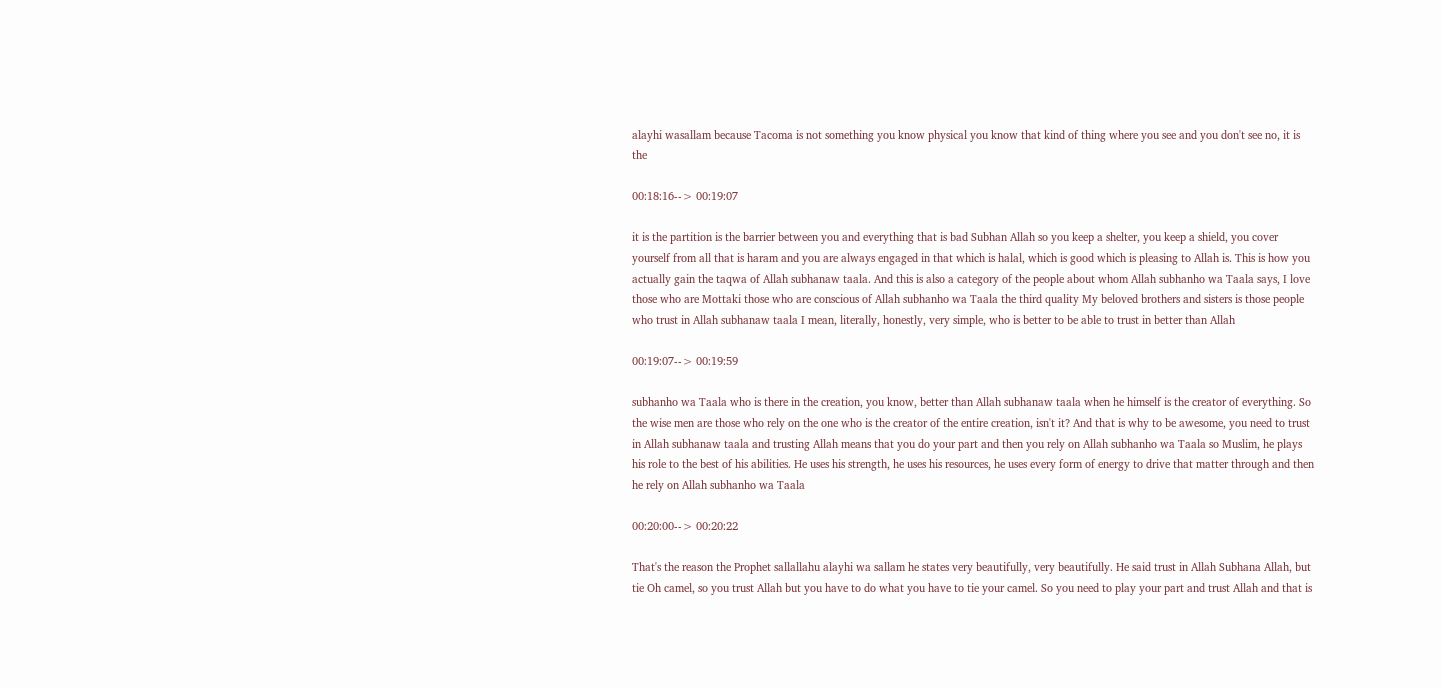alayhi wasallam because Tacoma is not something you know physical you know that kind of thing where you see and you don't see no, it is the

00:18:16--> 00:19:07

it is the partition is the barrier between you and everything that is bad Subhan Allah so you keep a shelter, you keep a shield, you cover yourself from all that is haram and you are always engaged in that which is halal, which is good which is pleasing to Allah is. This is how you actually gain the taqwa of Allah subhanaw taala. And this is also a category of the people about whom Allah subhanho wa Taala says, I love those who are Mottaki those who are conscious of Allah subhanho wa Taala the third quality My beloved brothers and sisters is those people who trust in Allah subhanaw taala I mean, literally, honestly, very simple, who is better to be able to trust in better than Allah

00:19:07--> 00:19:59

subhanho wa Taala who is there in the creation, you know, better than Allah subhanaw taala when he himself is the creator of everything. So the wise men are those who rely on the one who is the creator of the entire creation, isn't it? And that is why to be awesome, you need to trust in Allah subhanaw taala and trusting Allah means that you do your part and then you rely on Allah subhanho wa Taala so Muslim, he plays his role to the best of his abilities. He uses his strength, he uses his resources, he uses every form of energy to drive that matter through and then he rely on Allah subhanho wa Taala

00:20:00--> 00:20:22

That's the reason the Prophet sallallahu alayhi wa sallam he states very beautifully, very beautifully. He said trust in Allah Subhana Allah, but tie Oh camel, so you trust Allah but you have to do what you have to tie your camel. So you need to play your part and trust Allah and that is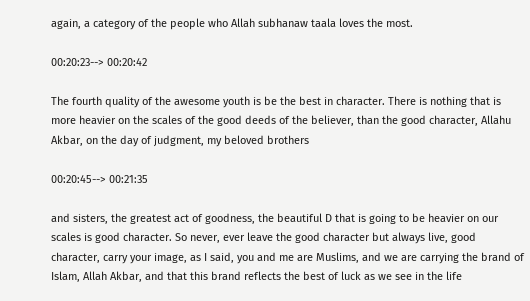again, a category of the people who Allah subhanaw taala loves the most.

00:20:23--> 00:20:42

The fourth quality of the awesome youth is be the best in character. There is nothing that is more heavier on the scales of the good deeds of the believer, than the good character, Allahu Akbar, on the day of judgment, my beloved brothers

00:20:45--> 00:21:35

and sisters, the greatest act of goodness, the beautiful D that is going to be heavier on our scales is good character. So never, ever leave the good character but always live, good character, carry your image, as I said, you and me are Muslims, and we are carrying the brand of Islam, Allah Akbar, and that this brand reflects the best of luck as we see in the life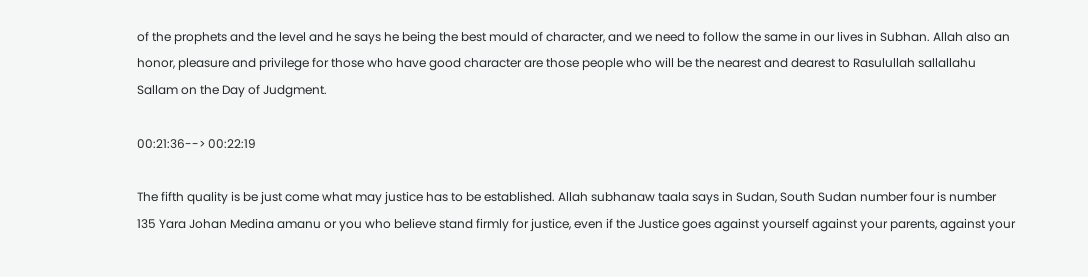of the prophets and the level and he says he being the best mould of character, and we need to follow the same in our lives in Subhan. Allah also an honor, pleasure and privilege for those who have good character are those people who will be the nearest and dearest to Rasulullah sallallahu Sallam on the Day of Judgment.

00:21:36--> 00:22:19

The fifth quality is be just come what may justice has to be established. Allah subhanaw taala says in Sudan, South Sudan number four is number 135 Yara Johan Medina amanu or you who believe stand firmly for justice, even if the Justice goes against yourself against your parents, against your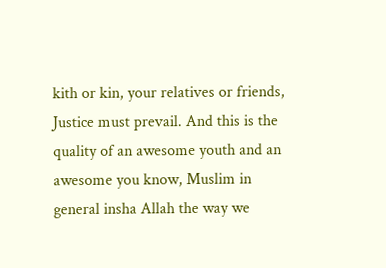kith or kin, your relatives or friends, Justice must prevail. And this is the quality of an awesome youth and an awesome you know, Muslim in general insha Allah the way we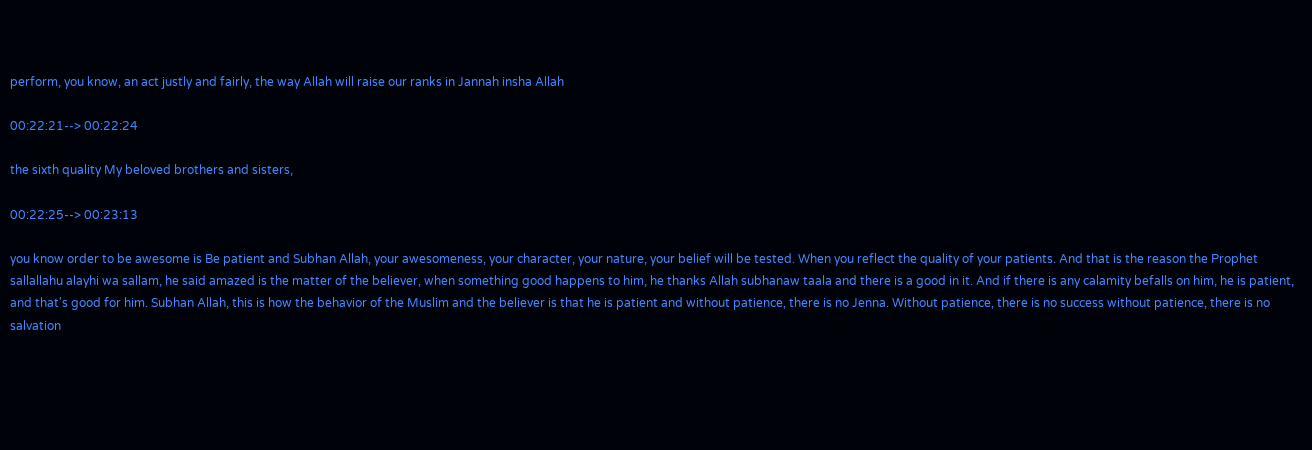perform, you know, an act justly and fairly, the way Allah will raise our ranks in Jannah insha Allah

00:22:21--> 00:22:24

the sixth quality My beloved brothers and sisters,

00:22:25--> 00:23:13

you know order to be awesome is Be patient and Subhan Allah, your awesomeness, your character, your nature, your belief will be tested. When you reflect the quality of your patients. And that is the reason the Prophet sallallahu alayhi wa sallam, he said amazed is the matter of the believer, when something good happens to him, he thanks Allah subhanaw taala and there is a good in it. And if there is any calamity befalls on him, he is patient, and that's good for him. Subhan Allah, this is how the behavior of the Muslim and the believer is that he is patient and without patience, there is no Jenna. Without patience, there is no success without patience, there is no salvation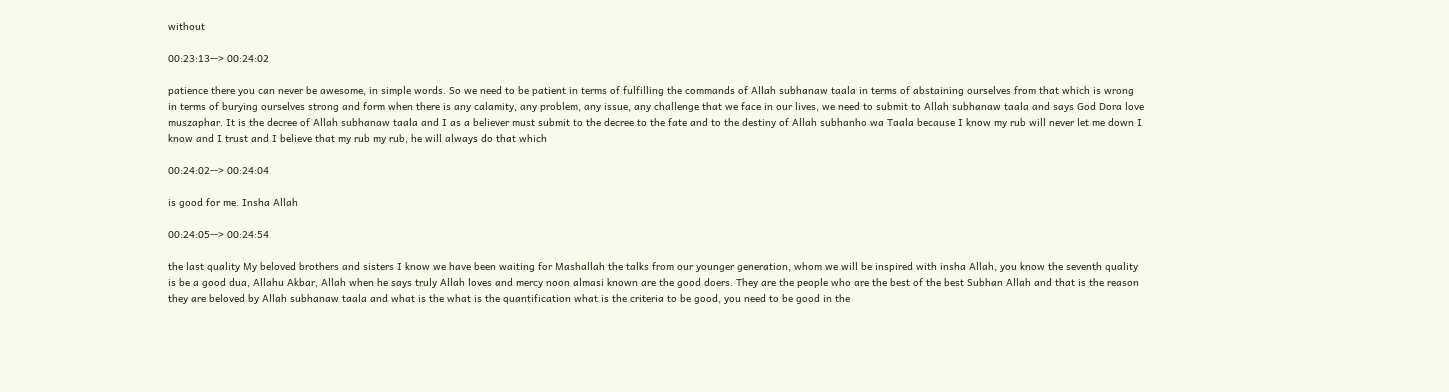without

00:23:13--> 00:24:02

patience there you can never be awesome, in simple words. So we need to be patient in terms of fulfilling the commands of Allah subhanaw taala in terms of abstaining ourselves from that which is wrong in terms of burying ourselves strong and form when there is any calamity, any problem, any issue, any challenge that we face in our lives, we need to submit to Allah subhanaw taala and says God Dora love muszaphar. It is the decree of Allah subhanaw taala and I as a believer must submit to the decree to the fate and to the destiny of Allah subhanho wa Taala because I know my rub will never let me down I know and I trust and I believe that my rub my rub, he will always do that which

00:24:02--> 00:24:04

is good for me. Insha Allah

00:24:05--> 00:24:54

the last quality My beloved brothers and sisters I know we have been waiting for Mashallah the talks from our younger generation, whom we will be inspired with insha Allah, you know the seventh quality is be a good dua, Allahu Akbar, Allah when he says truly Allah loves and mercy noon almasi known are the good doers. They are the people who are the best of the best Subhan Allah and that is the reason they are beloved by Allah subhanaw taala and what is the what is the quantification what is the criteria to be good, you need to be good in the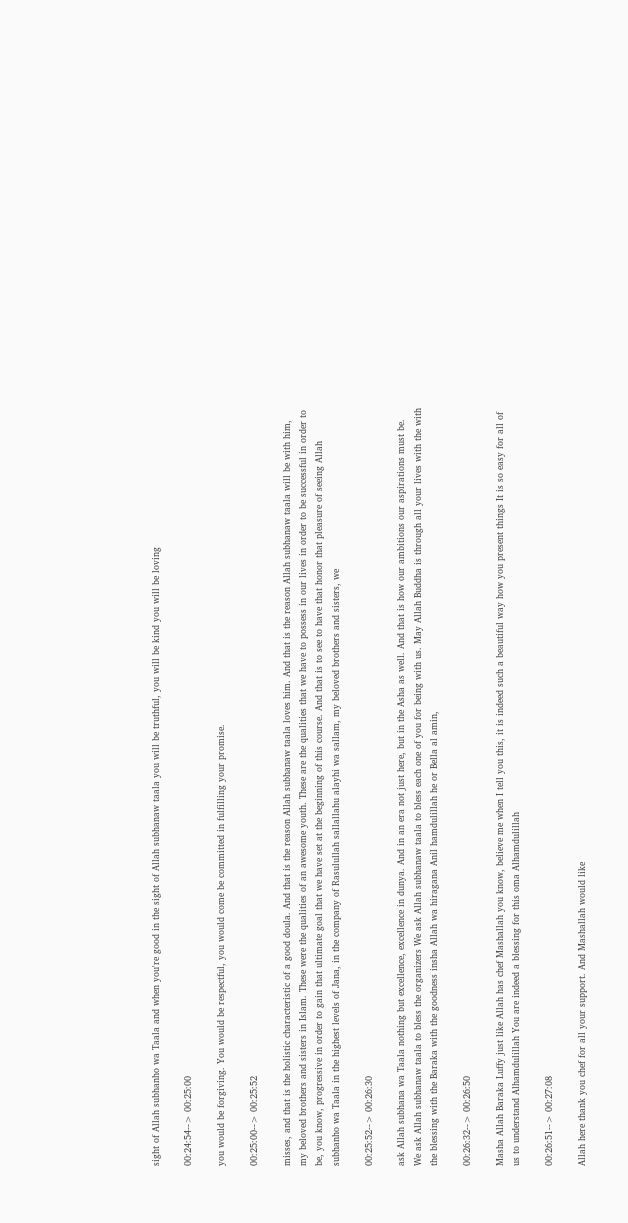sight of Allah subhanho wa Taala and when you're good in the sight of Allah subhanaw taala you will be truthful, you will be kind you will be loving

00:24:54--> 00:25:00

you would be forgiving. You would be respectful, you would come be committed in fulfilling your promise.

00:25:00--> 00:25:52

misses, and that is the holistic characteristic of a good doula. And that is the reason Allah subhanaw taala loves him. And that is the reason Allah subhanaw taala will be with him, my beloved brothers and sisters in Islam. These were the qualities of an awesome youth. These are the qualities that we have to possess in our lives in order to be successful in order to be, you know, progressive in order to gain that ultimate goal that we have set at the beginning of this course. And that is to see to have that honor that pleasure of seeing Allah subhanho wa Taala in the highest levels of Jana, in the company of Rasulullah sallallahu alayhi wa sallam, my beloved brothers and sisters, we

00:25:52--> 00:26:30

ask Allah subhana wa Taala nothing but excellence, excellence in dunya. And in an era not just here, but in the Asha as well. And that is how our ambitions our aspirations must be. We ask Allah subhanaw taala to bless the organizers We ask Allah subhanaw taala to bless each one of you for being with us. May Allah Buddha is through all your lives with the with the blessing with the Baraka with the goodness insha Allah wa hiragana Anil hamdulillah he or Bella al amin,

00:26:32--> 00:26:50

Masha Allah Baraka Luffy just like Allah has chef Mashallah you know, believe me when I tell you this, it is indeed such a beautiful way how you present things It is so easy for all of us to understand Alhamdulillah You are indeed a blessing for this oma Alhamdulillah

00:26:51--> 00:27:08

Allah here thank you chef for all your support. And Mashallah would like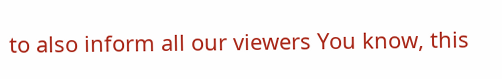to also inform all our viewers You know, this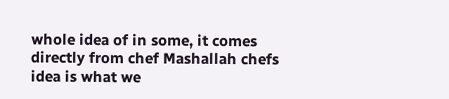whole idea of in some, it comes directly from chef Mashallah chefs idea is what we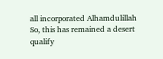all incorporated Alhamdulillah So, this has remained a desert qualify